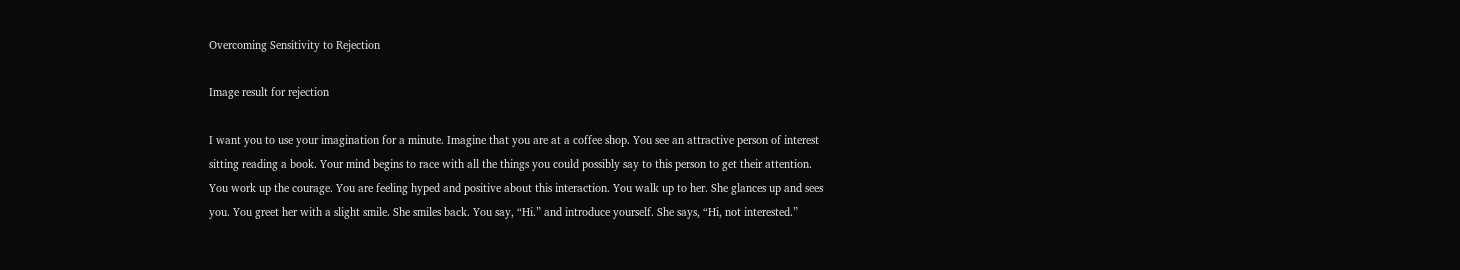Overcoming Sensitivity to Rejection

Image result for rejection

I want you to use your imagination for a minute. Imagine that you are at a coffee shop. You see an attractive person of interest sitting reading a book. Your mind begins to race with all the things you could possibly say to this person to get their attention. You work up the courage. You are feeling hyped and positive about this interaction. You walk up to her. She glances up and sees you. You greet her with a slight smile. She smiles back. You say, “Hi.” and introduce yourself. She says, “Hi, not interested.”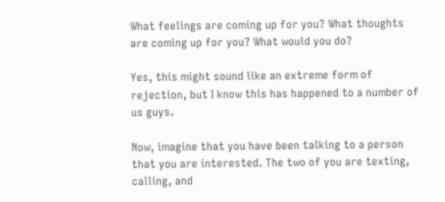What feelings are coming up for you? What thoughts are coming up for you? What would you do?

Yes, this might sound like an extreme form of rejection, but I know this has happened to a number of us guys.

Now, imagine that you have been talking to a person that you are interested. The two of you are texting, calling, and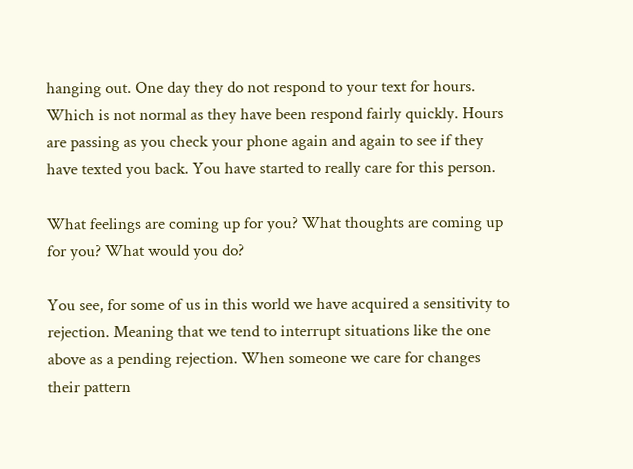hanging out. One day they do not respond to your text for hours. Which is not normal as they have been respond fairly quickly. Hours are passing as you check your phone again and again to see if they have texted you back. You have started to really care for this person.

What feelings are coming up for you? What thoughts are coming up for you? What would you do?

You see, for some of us in this world we have acquired a sensitivity to rejection. Meaning that we tend to interrupt situations like the one above as a pending rejection. When someone we care for changes their pattern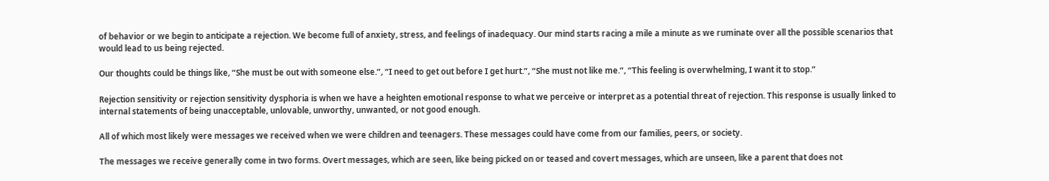of behavior or we begin to anticipate a rejection. We become full of anxiety, stress, and feelings of inadequacy. Our mind starts racing a mile a minute as we ruminate over all the possible scenarios that would lead to us being rejected.

Our thoughts could be things like, “She must be out with someone else.”, “I need to get out before I get hurt.”, “She must not like me.”, “This feeling is overwhelming, I want it to stop.”

Rejection sensitivity or rejection sensitivity dysphoria is when we have a heighten emotional response to what we perceive or interpret as a potential threat of rejection. This response is usually linked to internal statements of being unacceptable, unlovable, unworthy, unwanted, or not good enough.

All of which most likely were messages we received when we were children and teenagers. These messages could have come from our families, peers, or society.

The messages we receive generally come in two forms. Overt messages, which are seen, like being picked on or teased and covert messages, which are unseen, like a parent that does not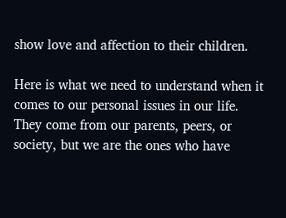show love and affection to their children.

Here is what we need to understand when it comes to our personal issues in our life. They come from our parents, peers, or society, but we are the ones who have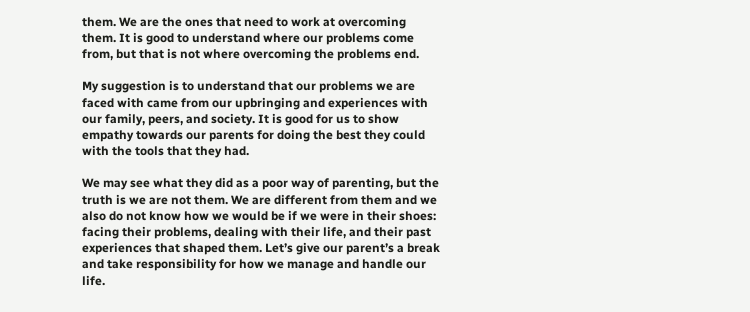them. We are the ones that need to work at overcoming them. It is good to understand where our problems come from, but that is not where overcoming the problems end.

My suggestion is to understand that our problems we are faced with came from our upbringing and experiences with our family, peers, and society. It is good for us to show empathy towards our parents for doing the best they could with the tools that they had.

We may see what they did as a poor way of parenting, but the truth is we are not them. We are different from them and we also do not know how we would be if we were in their shoes: facing their problems, dealing with their life, and their past experiences that shaped them. Let’s give our parent’s a break and take responsibility for how we manage and handle our life.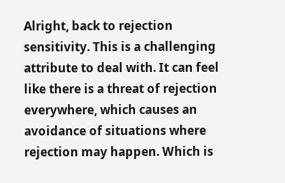Alright, back to rejection sensitivity. This is a challenging attribute to deal with. It can feel like there is a threat of rejection everywhere, which causes an avoidance of situations where rejection may happen. Which is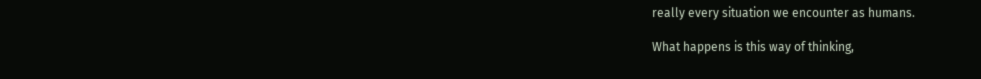really every situation we encounter as humans.

What happens is this way of thinking,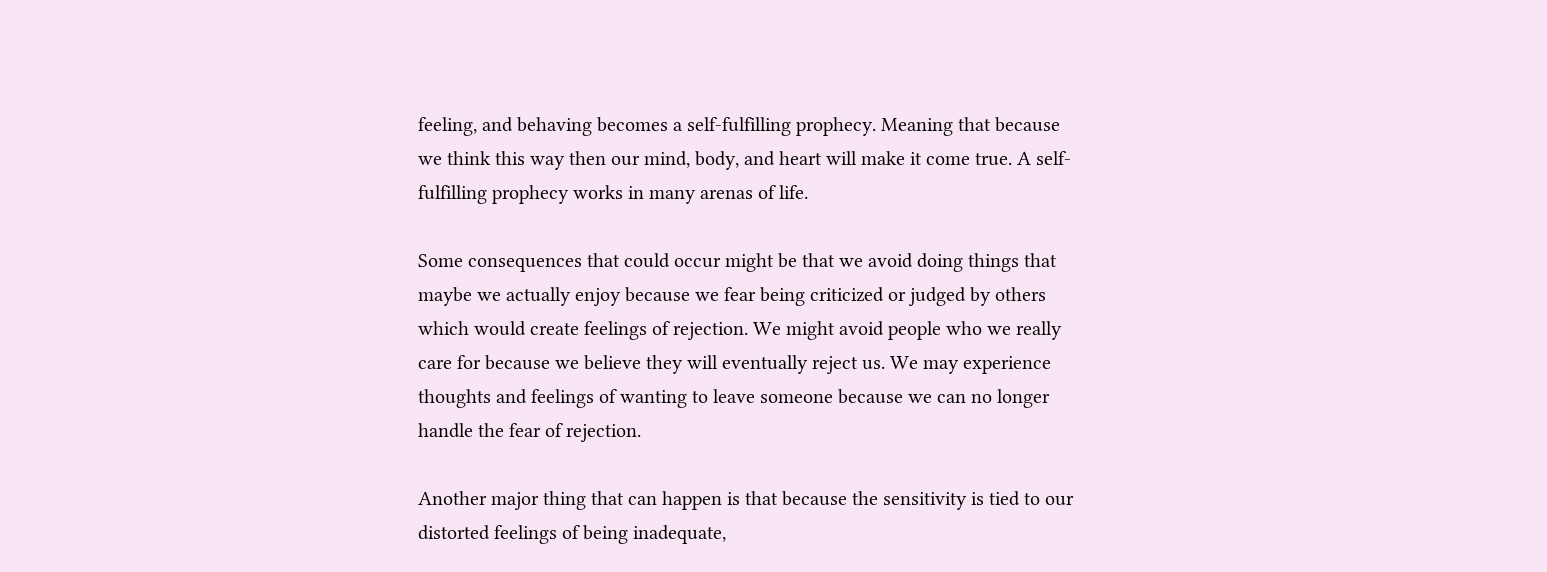feeling, and behaving becomes a self-fulfilling prophecy. Meaning that because we think this way then our mind, body, and heart will make it come true. A self-fulfilling prophecy works in many arenas of life.

Some consequences that could occur might be that we avoid doing things that maybe we actually enjoy because we fear being criticized or judged by others which would create feelings of rejection. We might avoid people who we really care for because we believe they will eventually reject us. We may experience thoughts and feelings of wanting to leave someone because we can no longer handle the fear of rejection.

Another major thing that can happen is that because the sensitivity is tied to our distorted feelings of being inadequate,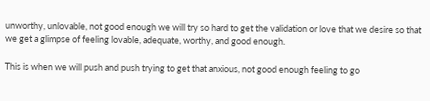unworthy, unlovable, not good enough we will try so hard to get the validation or love that we desire so that we get a glimpse of feeling lovable, adequate, worthy, and good enough.

This is when we will push and push trying to get that anxious, not good enough feeling to go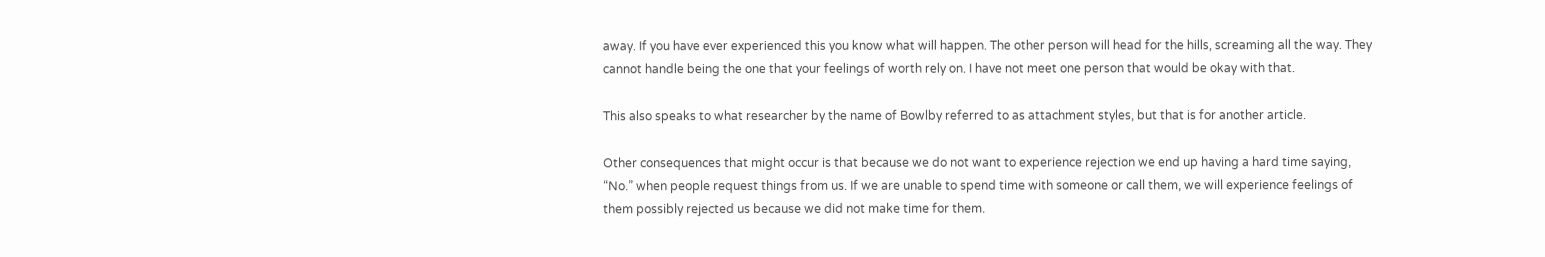away. If you have ever experienced this you know what will happen. The other person will head for the hills, screaming all the way. They cannot handle being the one that your feelings of worth rely on. I have not meet one person that would be okay with that.

This also speaks to what researcher by the name of Bowlby referred to as attachment styles, but that is for another article.

Other consequences that might occur is that because we do not want to experience rejection we end up having a hard time saying, “No.” when people request things from us. If we are unable to spend time with someone or call them, we will experience feelings of them possibly rejected us because we did not make time for them.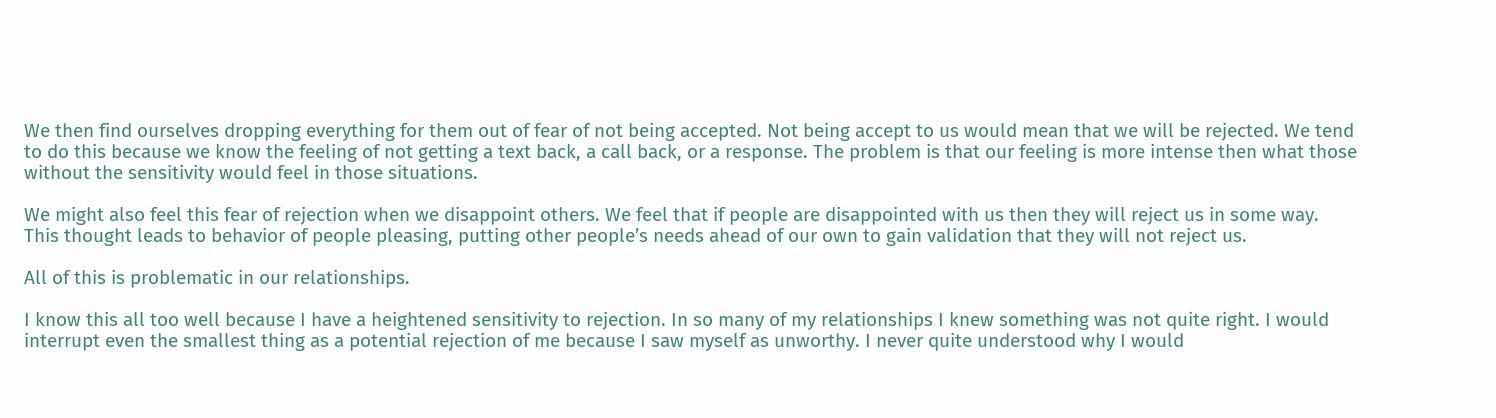We then find ourselves dropping everything for them out of fear of not being accepted. Not being accept to us would mean that we will be rejected. We tend to do this because we know the feeling of not getting a text back, a call back, or a response. The problem is that our feeling is more intense then what those without the sensitivity would feel in those situations.

We might also feel this fear of rejection when we disappoint others. We feel that if people are disappointed with us then they will reject us in some way. This thought leads to behavior of people pleasing, putting other people’s needs ahead of our own to gain validation that they will not reject us.

All of this is problematic in our relationships.

I know this all too well because I have a heightened sensitivity to rejection. In so many of my relationships I knew something was not quite right. I would interrupt even the smallest thing as a potential rejection of me because I saw myself as unworthy. I never quite understood why I would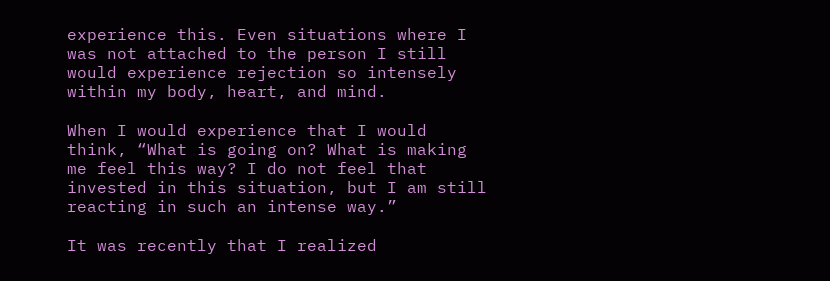experience this. Even situations where I was not attached to the person I still would experience rejection so intensely within my body, heart, and mind.

When I would experience that I would think, “What is going on? What is making me feel this way? I do not feel that invested in this situation, but I am still reacting in such an intense way.”

It was recently that I realized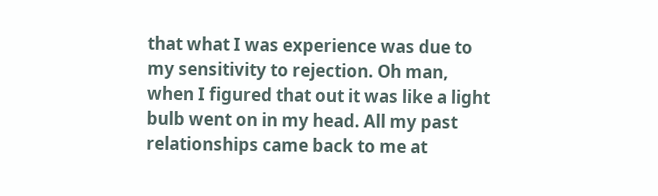that what I was experience was due to my sensitivity to rejection. Oh man, when I figured that out it was like a light bulb went on in my head. All my past relationships came back to me at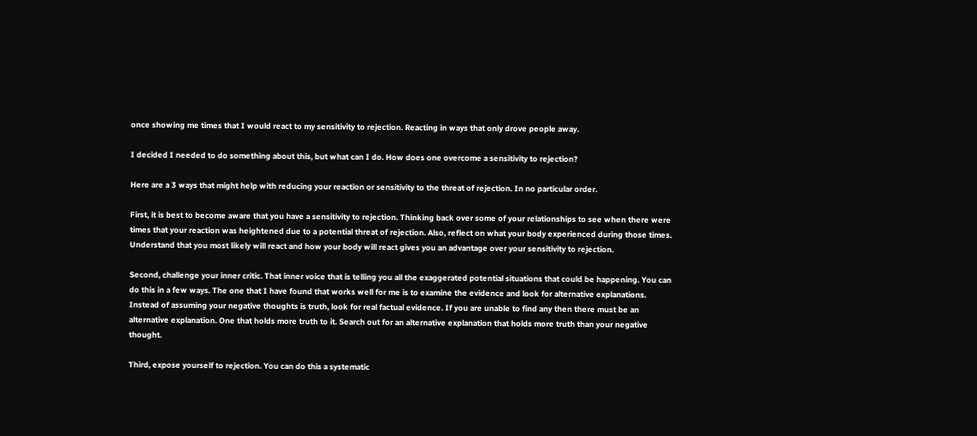once showing me times that I would react to my sensitivity to rejection. Reacting in ways that only drove people away.

I decided I needed to do something about this, but what can I do. How does one overcome a sensitivity to rejection?

Here are a 3 ways that might help with reducing your reaction or sensitivity to the threat of rejection. In no particular order.

First, it is best to become aware that you have a sensitivity to rejection. Thinking back over some of your relationships to see when there were times that your reaction was heightened due to a potential threat of rejection. Also, reflect on what your body experienced during those times. Understand that you most likely will react and how your body will react gives you an advantage over your sensitivity to rejection.

Second, challenge your inner critic. That inner voice that is telling you all the exaggerated potential situations that could be happening. You can do this in a few ways. The one that I have found that works well for me is to examine the evidence and look for alternative explanations. Instead of assuming your negative thoughts is truth, look for real factual evidence. If you are unable to find any then there must be an alternative explanation. One that holds more truth to it. Search out for an alternative explanation that holds more truth than your negative thought.

Third, expose yourself to rejection. You can do this a systematic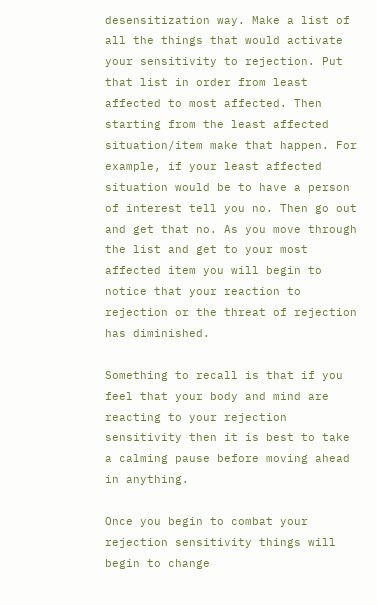desensitization way. Make a list of all the things that would activate your sensitivity to rejection. Put that list in order from least affected to most affected. Then starting from the least affected situation/item make that happen. For example, if your least affected situation would be to have a person of interest tell you no. Then go out and get that no. As you move through the list and get to your most affected item you will begin to notice that your reaction to rejection or the threat of rejection has diminished.

Something to recall is that if you feel that your body and mind are reacting to your rejection sensitivity then it is best to take a calming pause before moving ahead in anything.

Once you begin to combat your rejection sensitivity things will begin to change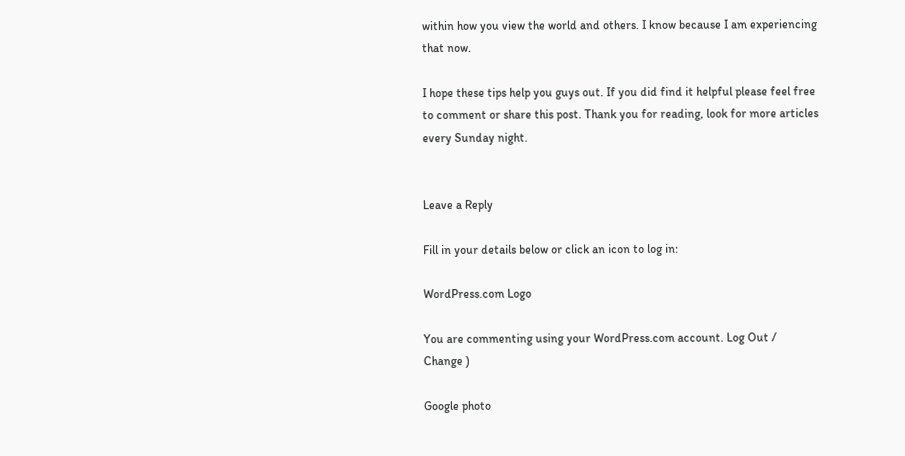within how you view the world and others. I know because I am experiencing that now.

I hope these tips help you guys out. If you did find it helpful please feel free to comment or share this post. Thank you for reading, look for more articles every Sunday night.


Leave a Reply

Fill in your details below or click an icon to log in:

WordPress.com Logo

You are commenting using your WordPress.com account. Log Out /  Change )

Google photo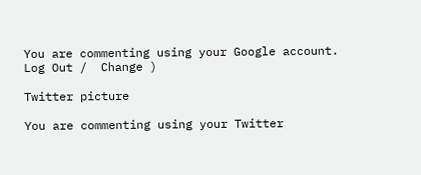You are commenting using your Google account. Log Out /  Change )

Twitter picture

You are commenting using your Twitter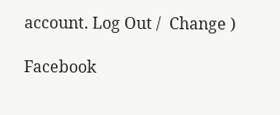account. Log Out /  Change )

Facebook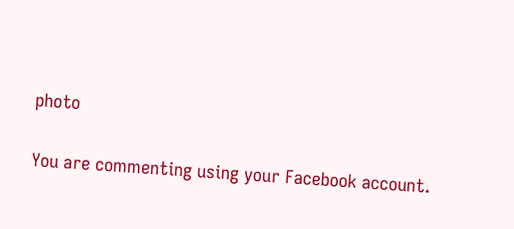photo

You are commenting using your Facebook account.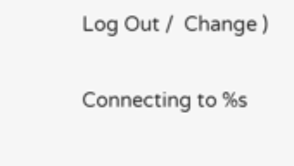Log Out /  Change )

Connecting to %s